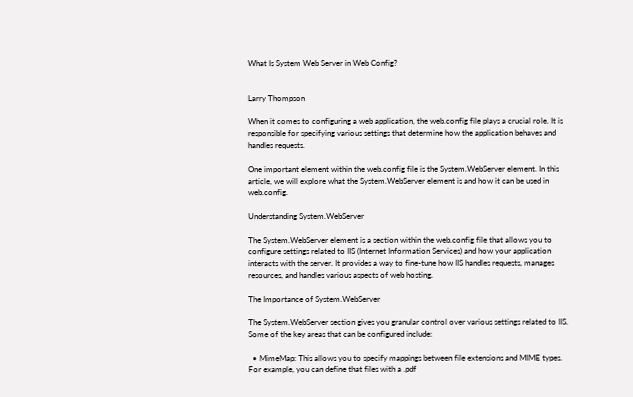What Is System Web Server in Web Config?


Larry Thompson

When it comes to configuring a web application, the web.config file plays a crucial role. It is responsible for specifying various settings that determine how the application behaves and handles requests.

One important element within the web.config file is the System.WebServer element. In this article, we will explore what the System.WebServer element is and how it can be used in web.config.

Understanding System.WebServer

The System.WebServer element is a section within the web.config file that allows you to configure settings related to IIS (Internet Information Services) and how your application interacts with the server. It provides a way to fine-tune how IIS handles requests, manages resources, and handles various aspects of web hosting.

The Importance of System.WebServer

The System.WebServer section gives you granular control over various settings related to IIS. Some of the key areas that can be configured include:

  • MimeMap: This allows you to specify mappings between file extensions and MIME types. For example, you can define that files with a .pdf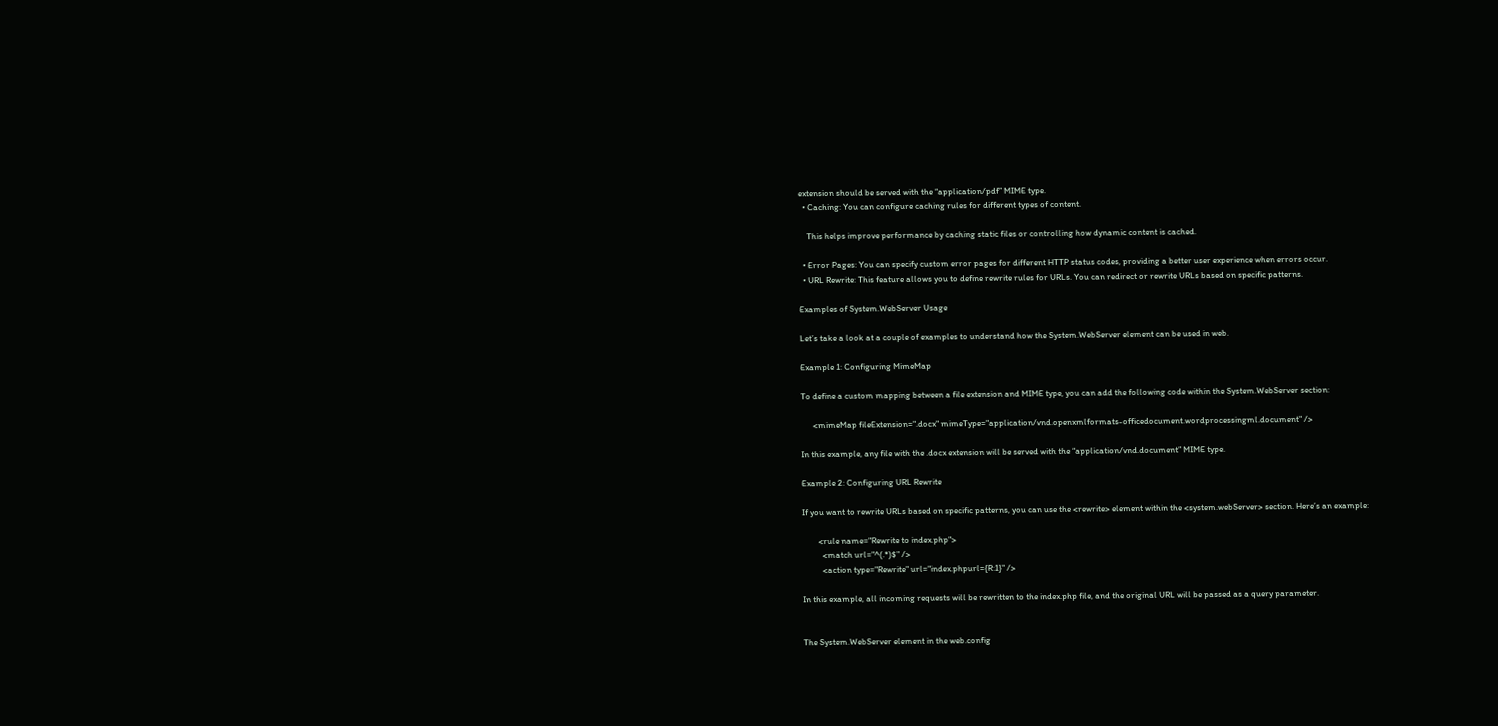extension should be served with the “application/pdf” MIME type.
  • Caching: You can configure caching rules for different types of content.

    This helps improve performance by caching static files or controlling how dynamic content is cached.

  • Error Pages: You can specify custom error pages for different HTTP status codes, providing a better user experience when errors occur.
  • URL Rewrite: This feature allows you to define rewrite rules for URLs. You can redirect or rewrite URLs based on specific patterns.

Examples of System.WebServer Usage

Let’s take a look at a couple of examples to understand how the System.WebServer element can be used in web.

Example 1: Configuring MimeMap

To define a custom mapping between a file extension and MIME type, you can add the following code within the System.WebServer section:

      <mimeMap fileExtension=".docx" mimeType="application/vnd.openxmlformats-officedocument.wordprocessingml.document" />

In this example, any file with the .docx extension will be served with the “application/vnd.document” MIME type.

Example 2: Configuring URL Rewrite

If you want to rewrite URLs based on specific patterns, you can use the <rewrite> element within the <system.webServer> section. Here’s an example:

        <rule name="Rewrite to index.php">
          <match url="^(.*)$" />
          <action type="Rewrite" url="index.phpurl={R:1}" />

In this example, all incoming requests will be rewritten to the index.php file, and the original URL will be passed as a query parameter.


The System.WebServer element in the web.config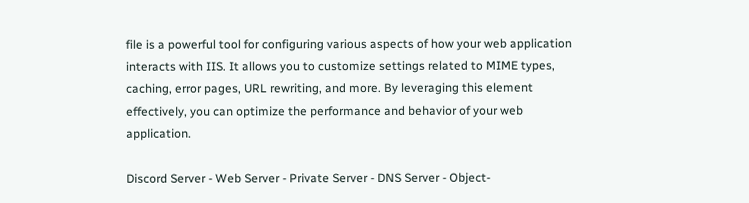file is a powerful tool for configuring various aspects of how your web application interacts with IIS. It allows you to customize settings related to MIME types, caching, error pages, URL rewriting, and more. By leveraging this element effectively, you can optimize the performance and behavior of your web application.

Discord Server - Web Server - Private Server - DNS Server - Object-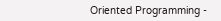Oriented Programming -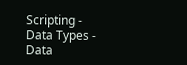Scripting - Data Types - Data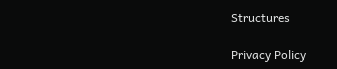Structures

Privacy Policy